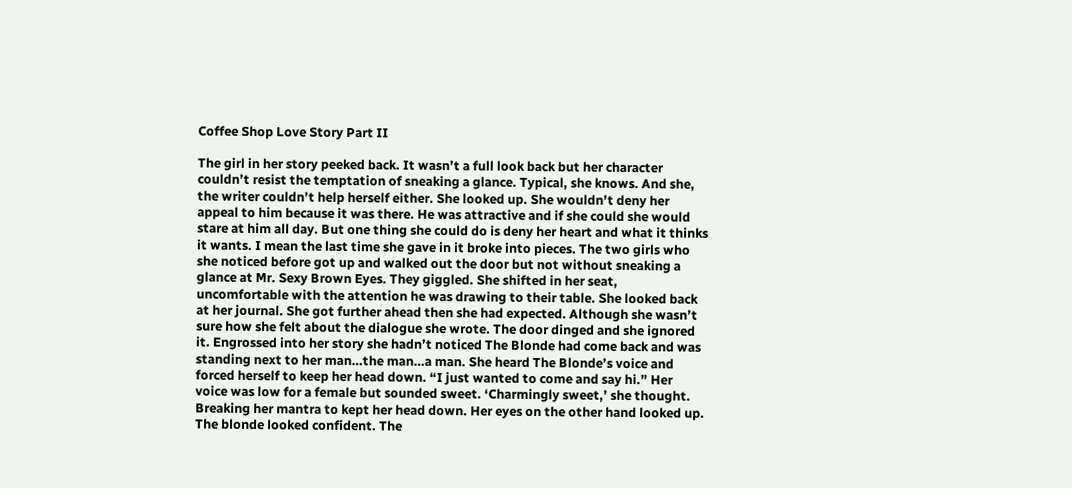Coffee Shop Love Story Part II

The girl in her story peeked back. It wasn’t a full look back but her character couldn’t resist the temptation of sneaking a glance. Typical, she knows. And she, the writer couldn’t help herself either. She looked up. She wouldn’t deny her appeal to him because it was there. He was attractive and if she could she would stare at him all day. But one thing she could do is deny her heart and what it thinks it wants. I mean the last time she gave in it broke into pieces. The two girls who she noticed before got up and walked out the door but not without sneaking a glance at Mr. Sexy Brown Eyes. They giggled. She shifted in her seat, uncomfortable with the attention he was drawing to their table. She looked back at her journal. She got further ahead then she had expected. Although she wasn’t sure how she felt about the dialogue she wrote. The door dinged and she ignored it. Engrossed into her story she hadn’t noticed The Blonde had come back and was standing next to her man…the man…a man. She heard The Blonde’s voice and forced herself to keep her head down. “I just wanted to come and say hi.” Her voice was low for a female but sounded sweet. ‘Charmingly sweet,’ she thought. Breaking her mantra to kept her head down. Her eyes on the other hand looked up. The blonde looked confident. The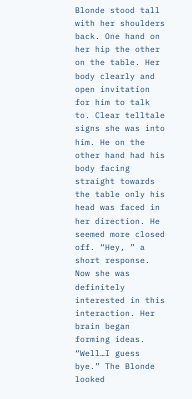Blonde stood tall with her shoulders back. One hand on her hip the other on the table. Her body clearly and open invitation for him to talk to. Clear telltale signs she was into him. He on the other hand had his body facing straight towards the table only his head was faced in her direction. He seemed more closed off. “Hey, ” a short response. Now she was definitely interested in this interaction. Her brain began forming ideas. “Well…I guess bye.” The Blonde looked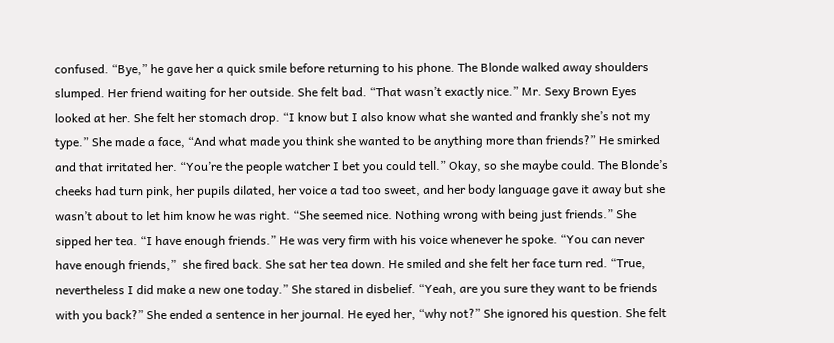confused. “Bye,” he gave her a quick smile before returning to his phone. The Blonde walked away shoulders slumped. Her friend waiting for her outside. She felt bad. “That wasn’t exactly nice.” Mr. Sexy Brown Eyes looked at her. She felt her stomach drop. “I know but I also know what she wanted and frankly she’s not my type.” She made a face, “And what made you think she wanted to be anything more than friends?” He smirked and that irritated her. “You’re the people watcher I bet you could tell.” Okay, so she maybe could. The Blonde’s cheeks had turn pink, her pupils dilated, her voice a tad too sweet, and her body language gave it away but she wasn’t about to let him know he was right. “She seemed nice. Nothing wrong with being just friends.” She sipped her tea. “I have enough friends.” He was very firm with his voice whenever he spoke. “You can never have enough friends,”  she fired back. She sat her tea down. He smiled and she felt her face turn red. “True, nevertheless I did make a new one today.” She stared in disbelief. “Yeah, are you sure they want to be friends with you back?” She ended a sentence in her journal. He eyed her, “why not?” She ignored his question. She felt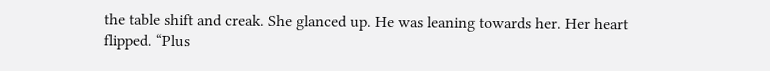the table shift and creak. She glanced up. He was leaning towards her. Her heart flipped. “Plus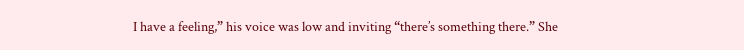I have a feeling,” his voice was low and inviting “there’s something there.” She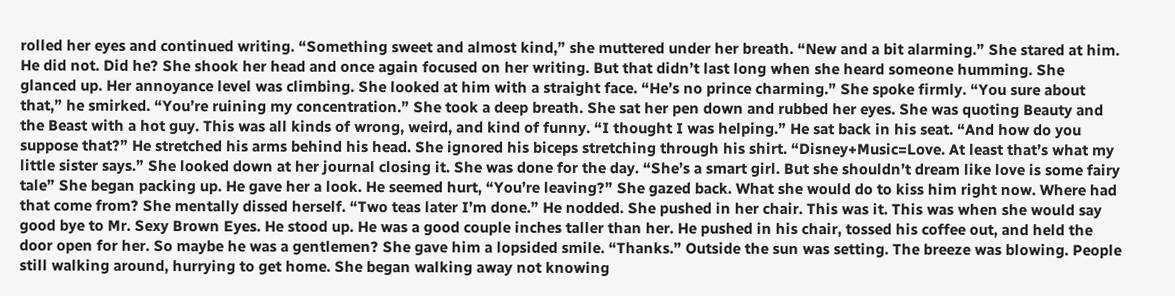rolled her eyes and continued writing. “Something sweet and almost kind,” she muttered under her breath. “New and a bit alarming.” She stared at him. He did not. Did he? She shook her head and once again focused on her writing. But that didn’t last long when she heard someone humming. She glanced up. Her annoyance level was climbing. She looked at him with a straight face. “He’s no prince charming.” She spoke firmly. “You sure about that,” he smirked. “You’re ruining my concentration.” She took a deep breath. She sat her pen down and rubbed her eyes. She was quoting Beauty and the Beast with a hot guy. This was all kinds of wrong, weird, and kind of funny. “I thought I was helping.” He sat back in his seat. “And how do you suppose that?” He stretched his arms behind his head. She ignored his biceps stretching through his shirt. “Disney+Music=Love. At least that’s what my little sister says.” She looked down at her journal closing it. She was done for the day. “She’s a smart girl. But she shouldn’t dream like love is some fairy tale” She began packing up. He gave her a look. He seemed hurt, “You’re leaving?” She gazed back. What she would do to kiss him right now. Where had that come from? She mentally dissed herself. “Two teas later I’m done.” He nodded. She pushed in her chair. This was it. This was when she would say good bye to Mr. Sexy Brown Eyes. He stood up. He was a good couple inches taller than her. He pushed in his chair, tossed his coffee out, and held the door open for her. So maybe he was a gentlemen? She gave him a lopsided smile. “Thanks.” Outside the sun was setting. The breeze was blowing. People still walking around, hurrying to get home. She began walking away not knowing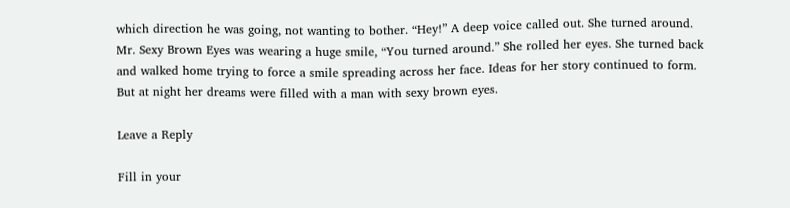which direction he was going, not wanting to bother. “Hey!” A deep voice called out. She turned around. Mr. Sexy Brown Eyes was wearing a huge smile, “You turned around.” She rolled her eyes. She turned back and walked home trying to force a smile spreading across her face. Ideas for her story continued to form. But at night her dreams were filled with a man with sexy brown eyes.

Leave a Reply

Fill in your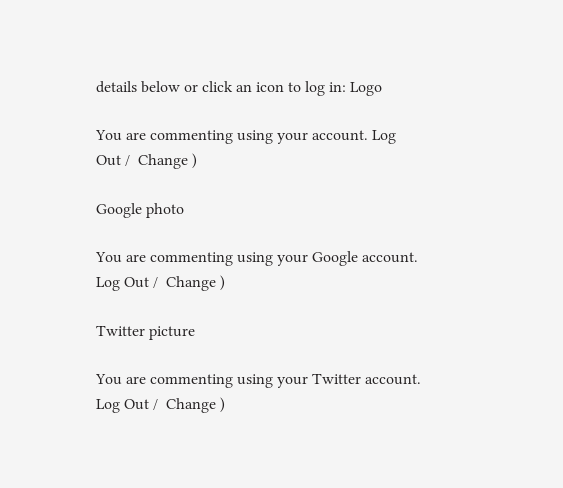details below or click an icon to log in: Logo

You are commenting using your account. Log Out /  Change )

Google photo

You are commenting using your Google account. Log Out /  Change )

Twitter picture

You are commenting using your Twitter account. Log Out /  Change )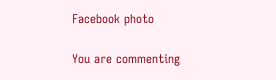Facebook photo

You are commenting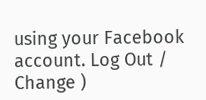using your Facebook account. Log Out /  Change )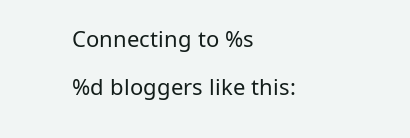Connecting to %s

%d bloggers like this: